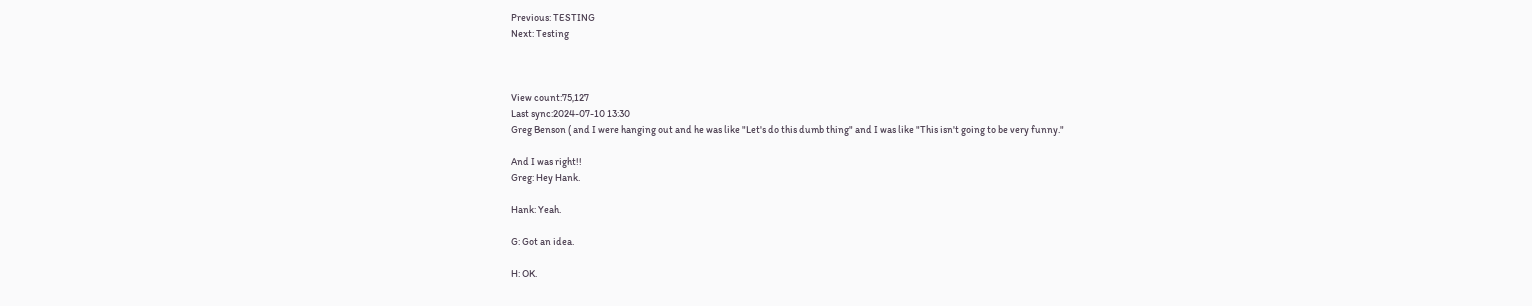Previous: TESTING
Next: Testing



View count:75,127
Last sync:2024-07-10 13:30
Greg Benson ( and I were hanging out and he was like "Let's do this dumb thing" and I was like "This isn't going to be very funny."

And I was right!!
Greg: Hey Hank.

Hank: Yeah.

G: Got an idea.

H: OK.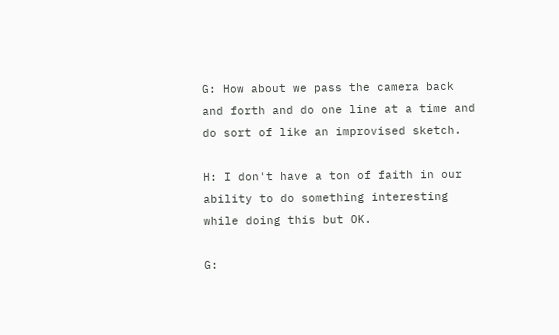G: How about we pass the camera back and forth and do one line at a time and do sort of like an improvised sketch.

H: I don't have a ton of faith in our ability to do something interesting while doing this but OK.

G: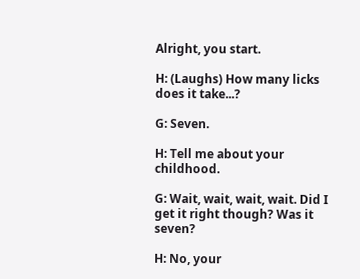Alright, you start.

H: (Laughs) How many licks does it take...?

G: Seven.

H: Tell me about your childhood.

G: Wait, wait, wait, wait. Did I get it right though? Was it seven?

H: No, your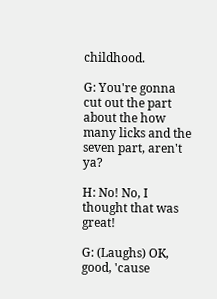childhood.

G: You're gonna cut out the part about the how many licks and the seven part, aren't ya?

H: No! No, I thought that was great!

G: (Laughs) OK, good, 'cause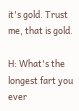it's gold. Trust me, that is gold.

H: What's the longest fart you ever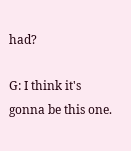had?

G: I think it's gonna be this one.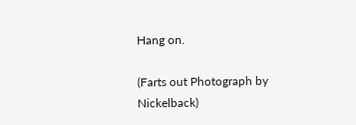Hang on.

(Farts out Photograph by Nickelback)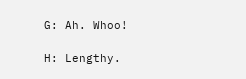G: Ah. Whoo!

H: Lengthy.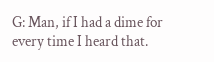G: Man, if I had a dime for every time I heard that.